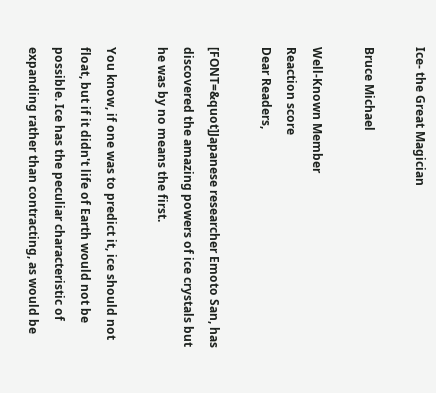Ice- the Great Magician

Bruce Michael

Well-Known Member
Reaction score
Dear Readers,

[FONT=&quot]Japanese researcher Emoto San, has discovered the amazing powers of ice crystals but he was by no means the first.

You know, if one was to predict it, ice should not float, but if it didn't life of Earth would not be possible. Ice has the peculiar characteristic of expanding rather than contracting, as would be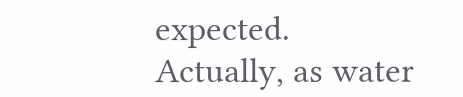expected. Actually, as water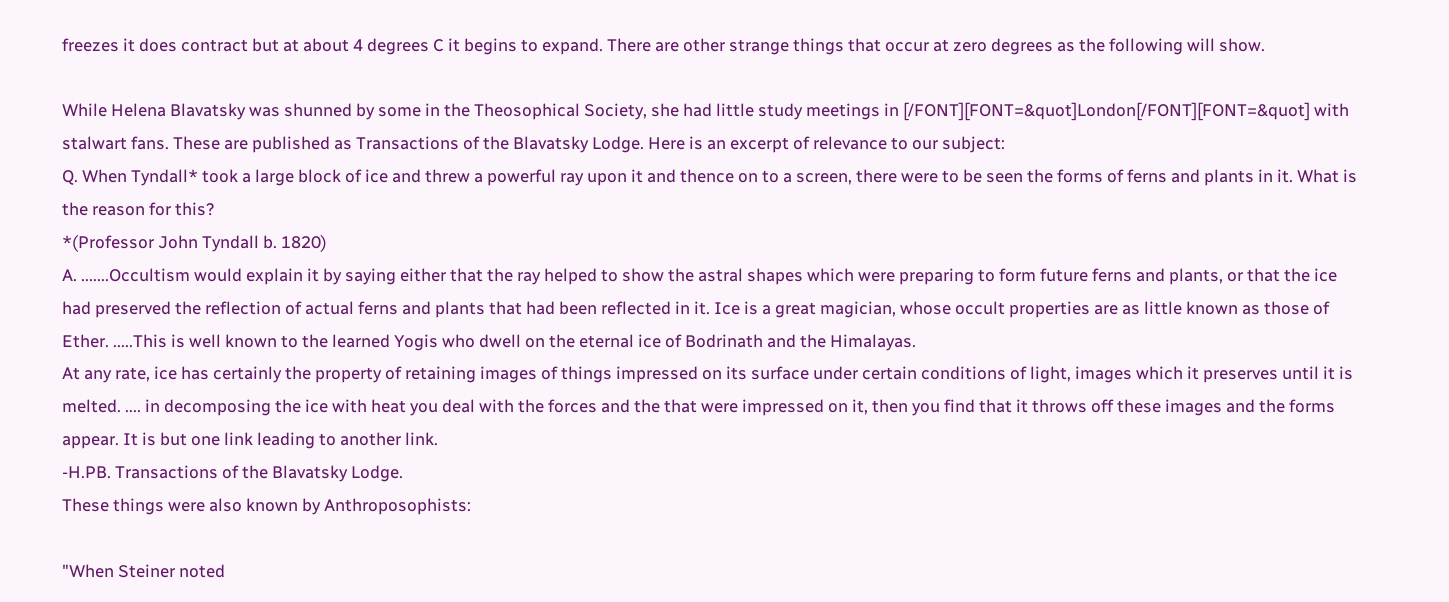freezes it does contract but at about 4 degrees C it begins to expand. There are other strange things that occur at zero degrees as the following will show.

While Helena Blavatsky was shunned by some in the Theosophical Society, she had little study meetings in [/FONT][FONT=&quot]London[/FONT][FONT=&quot] with stalwart fans. These are published as Transactions of the Blavatsky Lodge. Here is an excerpt of relevance to our subject:
Q. When Tyndall* took a large block of ice and threw a powerful ray upon it and thence on to a screen, there were to be seen the forms of ferns and plants in it. What is the reason for this?
*(Professor John Tyndall b. 1820)
A. .......Occultism would explain it by saying either that the ray helped to show the astral shapes which were preparing to form future ferns and plants, or that the ice had preserved the reflection of actual ferns and plants that had been reflected in it. Ice is a great magician, whose occult properties are as little known as those of Ether. .....This is well known to the learned Yogis who dwell on the eternal ice of Bodrinath and the Himalayas.
At any rate, ice has certainly the property of retaining images of things impressed on its surface under certain conditions of light, images which it preserves until it is melted. .... in decomposing the ice with heat you deal with the forces and the that were impressed on it, then you find that it throws off these images and the forms appear. It is but one link leading to another link.
-H.PB. Transactions of the Blavatsky Lodge.
These things were also known by Anthroposophists:

"When Steiner noted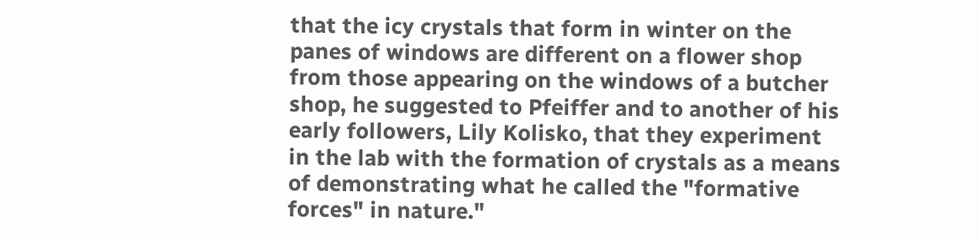that the icy crystals that form in winter on the panes of windows are different on a flower shop from those appearing on the windows of a butcher shop, he suggested to Pfeiffer and to another of his early followers, Lily Kolisko, that they experiment in the lab with the formation of crystals as a means of demonstrating what he called the "formative forces" in nature."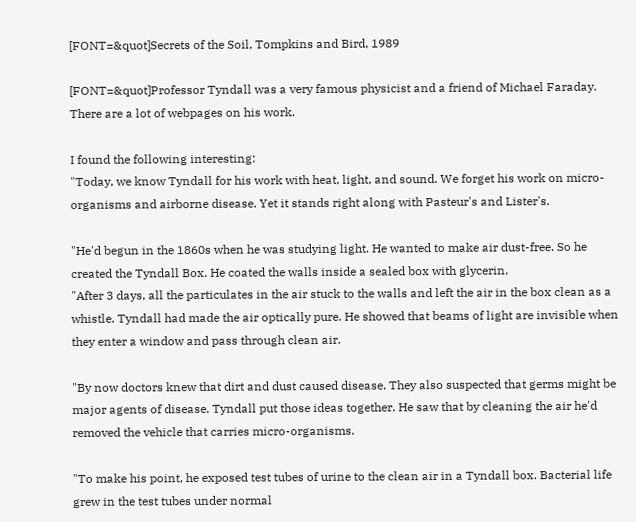[FONT=&quot]Secrets of the Soil, Tompkins and Bird, 1989

[FONT=&quot]Professor Tyndall was a very famous physicist and a friend of Michael Faraday.
There are a lot of webpages on his work.

I found the following interesting:
"Today, we know Tyndall for his work with heat, light, and sound. We forget his work on micro-organisms and airborne disease. Yet it stands right along with Pasteur's and Lister's.

"He'd begun in the 1860s when he was studying light. He wanted to make air dust-free. So he created the Tyndall Box. He coated the walls inside a sealed box with glycerin.
"After 3 days, all the particulates in the air stuck to the walls and left the air in the box clean as a whistle. Tyndall had made the air optically pure. He showed that beams of light are invisible when they enter a window and pass through clean air.

"By now doctors knew that dirt and dust caused disease. They also suspected that germs might be major agents of disease. Tyndall put those ideas together. He saw that by cleaning the air he'd removed the vehicle that carries micro-organisms.

"To make his point, he exposed test tubes of urine to the clean air in a Tyndall box. Bacterial life grew in the test tubes under normal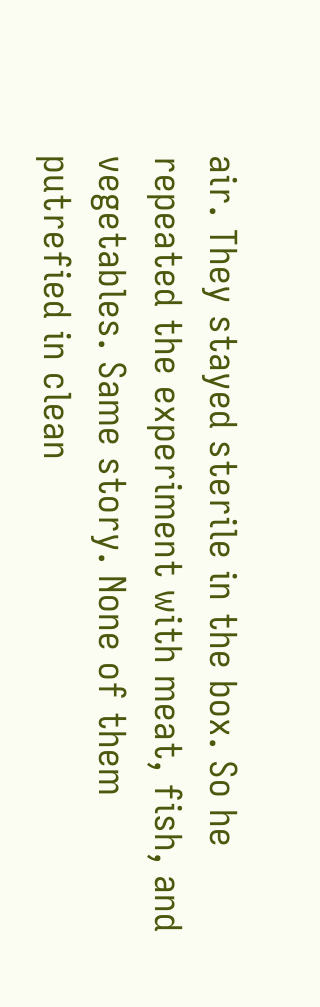air. They stayed sterile in the box. So he repeated the experiment with meat, fish, and vegetables. Same story. None of them putrefied in clean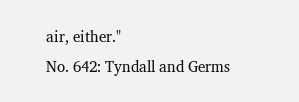air, either."
No. 642: Tyndall and Germs